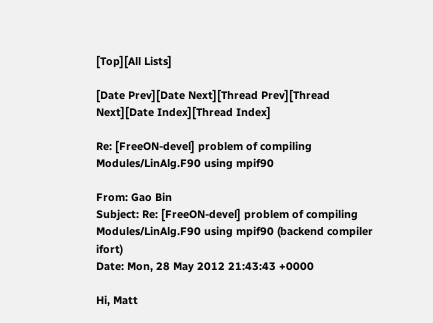[Top][All Lists]

[Date Prev][Date Next][Thread Prev][Thread Next][Date Index][Thread Index]

Re: [FreeON-devel] problem of compiling Modules/LinAlg.F90 using mpif90

From: Gao Bin
Subject: Re: [FreeON-devel] problem of compiling Modules/LinAlg.F90 using mpif90 (backend compiler ifort)
Date: Mon, 28 May 2012 21:43:43 +0000

Hi, Matt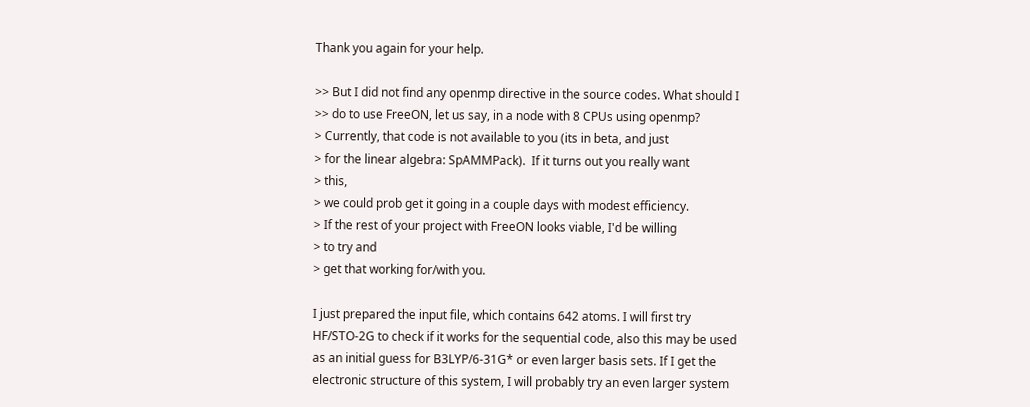Thank you again for your help.

>> But I did not find any openmp directive in the source codes. What should I
>> do to use FreeON, let us say, in a node with 8 CPUs using openmp?
> Currently, that code is not available to you (its in beta, and just
> for the linear algebra: SpAMMPack).  If it turns out you really want
> this,
> we could prob get it going in a couple days with modest efficiency.
> If the rest of your project with FreeON looks viable, I'd be willing
> to try and
> get that working for/with you.

I just prepared the input file, which contains 642 atoms. I will first try
HF/STO-2G to check if it works for the sequential code, also this may be used
as an initial guess for B3LYP/6-31G* or even larger basis sets. If I get the
electronic structure of this system, I will probably try an even larger system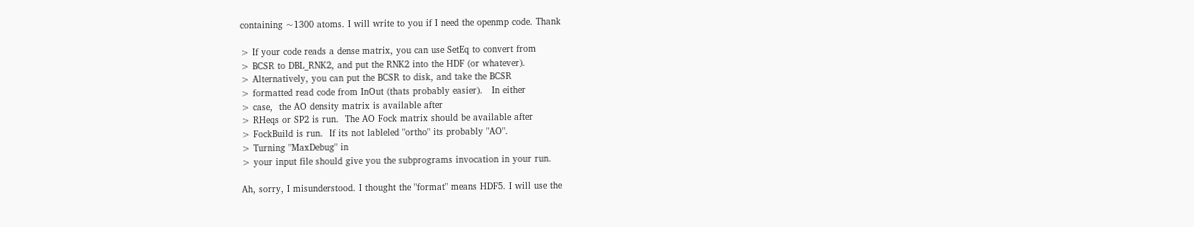containing ~1300 atoms. I will write to you if I need the openmp code. Thank

> If your code reads a dense matrix, you can use SetEq to convert from
> BCSR to DBL_RNK2, and put the RNK2 into the HDF (or whatever).
> Alternatively, you can put the BCSR to disk, and take the BCSR
> formatted read code from InOut (thats probably easier).   In either
> case,  the AO density matrix is available after
> RHeqs or SP2 is run.  The AO Fock matrix should be available after
> FockBuild is run.  If its not lableled "ortho" its probably "AO".
> Turning "MaxDebug" in
> your input file should give you the subprograms invocation in your run.

Ah, sorry, I misunderstood. I thought the "format" means HDF5. I will use the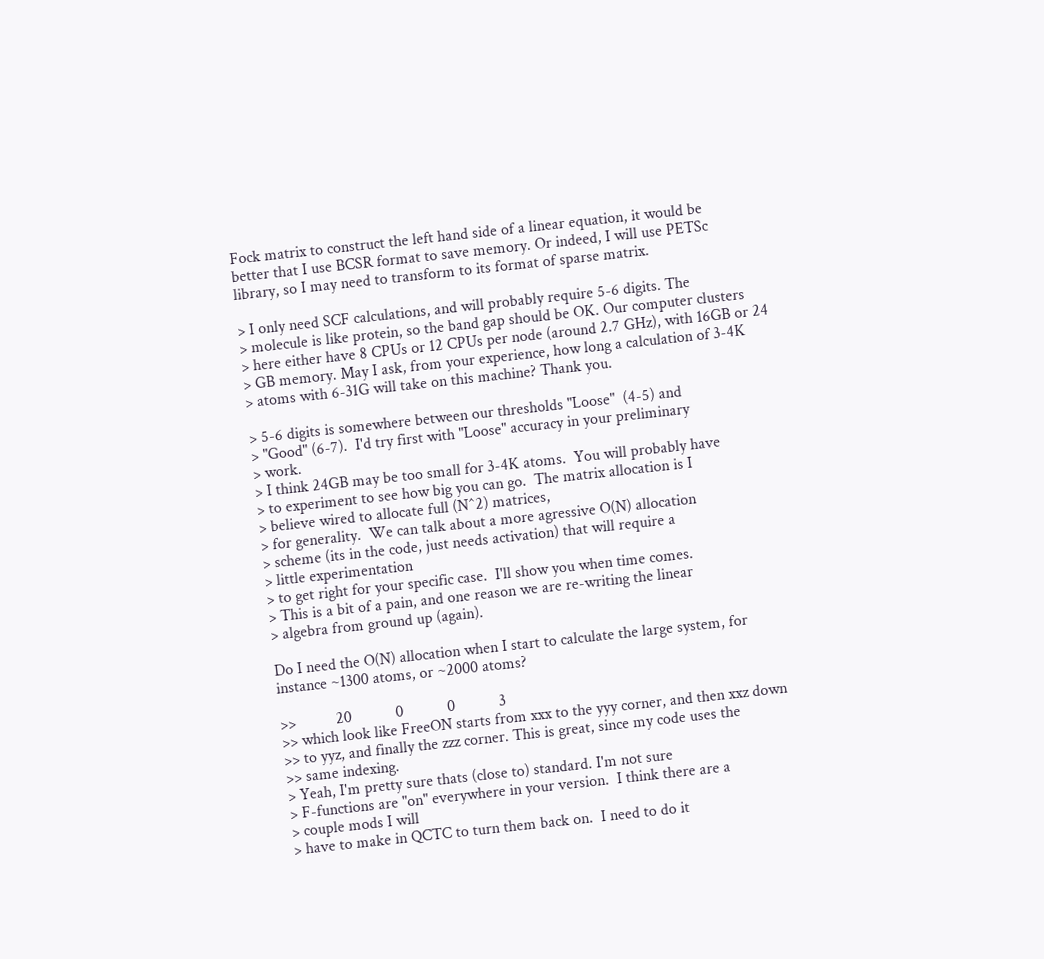Fock matrix to construct the left hand side of a linear equation, it would be
better that I use BCSR format to save memory. Or indeed, I will use PETSc
library, so I may need to transform to its format of sparse matrix.

> I only need SCF calculations, and will probably require 5-6 digits. The
> molecule is like protein, so the band gap should be OK. Our computer clusters
> here either have 8 CPUs or 12 CPUs per node (around 2.7 GHz), with 16GB or 24
> GB memory. May I ask, from your experience, how long a calculation of 3-4K
> atoms with 6-31G will take on this machine? Thank you.

> 5-6 digits is somewhere between our thresholds "Loose"  (4-5) and
> "Good" (6-7).  I'd try first with "Loose" accuracy in your preliminary
> work.
> I think 24GB may be too small for 3-4K atoms.  You will probably have
> to experiment to see how big you can go.  The matrix allocation is I
> believe wired to allocate full (N^2) matrices,
> for generality.  We can talk about a more agressive O(N) allocation
> scheme (its in the code, just needs activation) that will require a
> little experimentation
> to get right for your specific case.  I'll show you when time comes.
> This is a bit of a pain, and one reason we are re-writing the linear
> algebra from ground up (again).

Do I need the O(N) allocation when I start to calculate the large system, for
instance ~1300 atoms, or ~2000 atoms?

>>          20           0           0           3
>> which look like FreeON starts from xxx to the yyy corner, and then xxz down
>> to yyz, and finally the zzz corner. This is great, since my code uses the
>> same indexing.
> Yeah, I'm pretty sure thats (close to) standard. I'm not sure
> F-functions are "on" everywhere in your version.  I think there are a
> couple mods I will
> have to make in QCTC to turn them back on.  I need to do it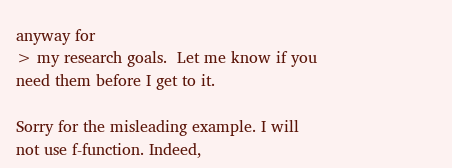anyway for
> my research goals.  Let me know if you need them before I get to it.

Sorry for the misleading example. I will not use f-function. Indeed,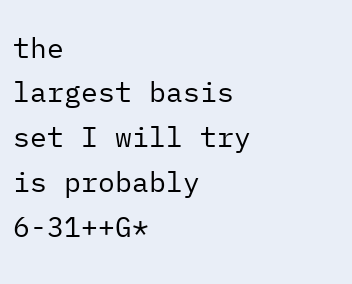the
largest basis set I will try is probably 6-31++G*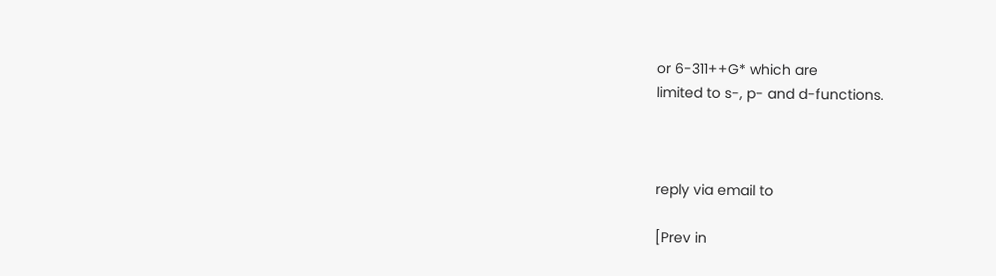or 6-311++G* which are
limited to s-, p- and d-functions.



reply via email to

[Prev in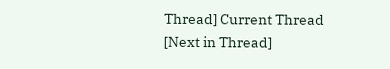Thread] Current Thread [Next in Thread]